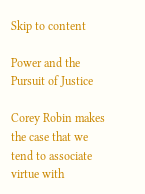Skip to content

Power and the Pursuit of Justice

Corey Robin makes the case that we tend to associate virtue with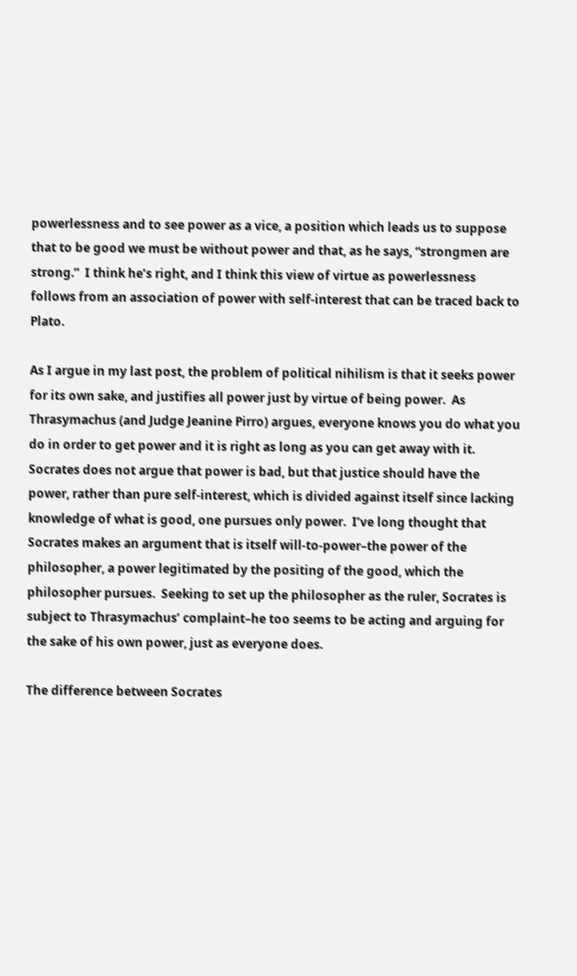powerlessness and to see power as a vice, a position which leads us to suppose that to be good we must be without power and that, as he says, “strongmen are strong.”  I think he’s right, and I think this view of virtue as powerlessness follows from an association of power with self-interest that can be traced back to Plato.

As I argue in my last post, the problem of political nihilism is that it seeks power for its own sake, and justifies all power just by virtue of being power.  As Thrasymachus (and Judge Jeanine Pirro) argues, everyone knows you do what you do in order to get power and it is right as long as you can get away with it.  Socrates does not argue that power is bad, but that justice should have the power, rather than pure self-interest, which is divided against itself since lacking knowledge of what is good, one pursues only power.  I’ve long thought that Socrates makes an argument that is itself will-to-power–the power of the philosopher, a power legitimated by the positing of the good, which the philosopher pursues.  Seeking to set up the philosopher as the ruler, Socrates is subject to Thrasymachus’ complaint–he too seems to be acting and arguing for the sake of his own power, just as everyone does.

The difference between Socrates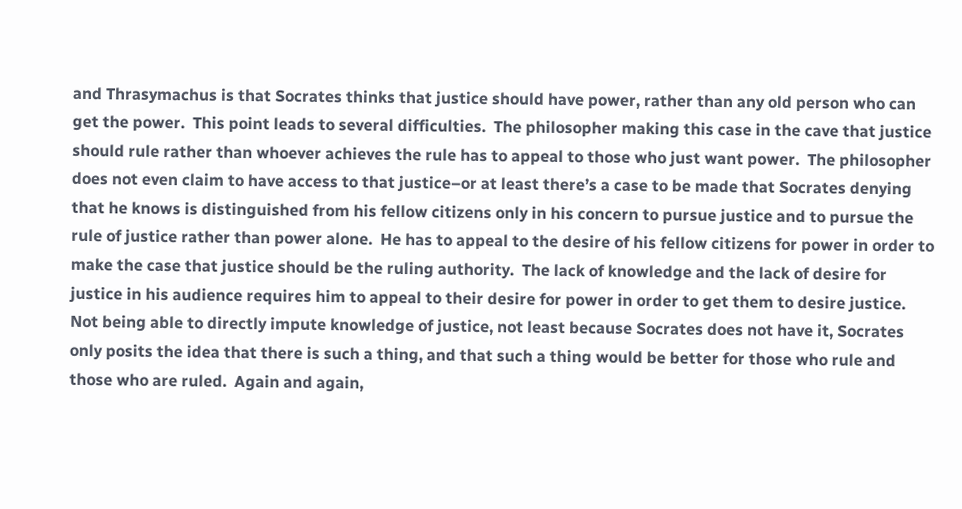and Thrasymachus is that Socrates thinks that justice should have power, rather than any old person who can get the power.  This point leads to several difficulties.  The philosopher making this case in the cave that justice should rule rather than whoever achieves the rule has to appeal to those who just want power.  The philosopher does not even claim to have access to that justice–or at least there’s a case to be made that Socrates denying that he knows is distinguished from his fellow citizens only in his concern to pursue justice and to pursue the rule of justice rather than power alone.  He has to appeal to the desire of his fellow citizens for power in order to make the case that justice should be the ruling authority.  The lack of knowledge and the lack of desire for justice in his audience requires him to appeal to their desire for power in order to get them to desire justice.  Not being able to directly impute knowledge of justice, not least because Socrates does not have it, Socrates only posits the idea that there is such a thing, and that such a thing would be better for those who rule and those who are ruled.  Again and again,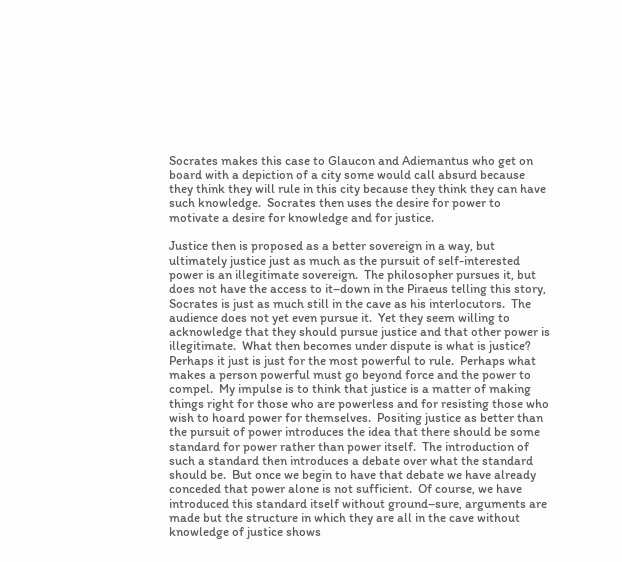Socrates makes this case to Glaucon and Adiemantus who get on board with a depiction of a city some would call absurd because they think they will rule in this city because they think they can have such knowledge.  Socrates then uses the desire for power to motivate a desire for knowledge and for justice.

Justice then is proposed as a better sovereign in a way, but ultimately justice just as much as the pursuit of self-interested power is an illegitimate sovereign.  The philosopher pursues it, but does not have the access to it–down in the Piraeus telling this story, Socrates is just as much still in the cave as his interlocutors.  The audience does not yet even pursue it.  Yet they seem willing to acknowledge that they should pursue justice and that other power is illegitimate.  What then becomes under dispute is what is justice?  Perhaps it just is just for the most powerful to rule.  Perhaps what makes a person powerful must go beyond force and the power to compel.  My impulse is to think that justice is a matter of making things right for those who are powerless and for resisting those who wish to hoard power for themselves.  Positing justice as better than the pursuit of power introduces the idea that there should be some standard for power rather than power itself.  The introduction of such a standard then introduces a debate over what the standard should be.  But once we begin to have that debate we have already conceded that power alone is not sufficient.  Of course, we have introduced this standard itself without ground–sure, arguments are made but the structure in which they are all in the cave without knowledge of justice shows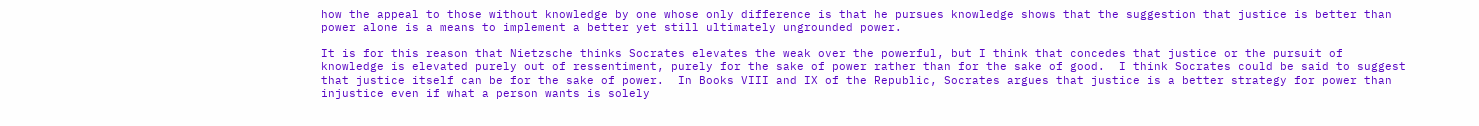how the appeal to those without knowledge by one whose only difference is that he pursues knowledge shows that the suggestion that justice is better than power alone is a means to implement a better yet still ultimately ungrounded power.

It is for this reason that Nietzsche thinks Socrates elevates the weak over the powerful, but I think that concedes that justice or the pursuit of knowledge is elevated purely out of ressentiment, purely for the sake of power rather than for the sake of good.  I think Socrates could be said to suggest that justice itself can be for the sake of power.  In Books VIII and IX of the Republic, Socrates argues that justice is a better strategy for power than injustice even if what a person wants is solely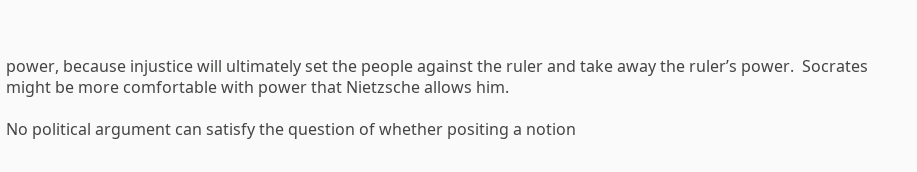power, because injustice will ultimately set the people against the ruler and take away the ruler’s power.  Socrates might be more comfortable with power that Nietzsche allows him.

No political argument can satisfy the question of whether positing a notion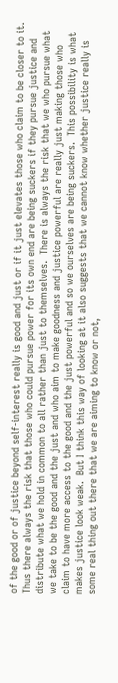of the good or of justice beyond self-interest really is good and just or if it just elevates those who claim to be closer to it.  Thus there always the risk that those who could pursue power for its own end are being suckers if they pursue justice and distribute what we hold in common to all rather than just to themselves.  There is always the risk that we who pursue what we take to be the good and the just and who aim to make goodness and justice powerful are really just making those who claim to have more access to the good and the just powerful and so we ourselves are being suckers.  This possibility is what makes justice look weak.  But I think this way of looking at it also suggests that we cannot know whether justice really is some real thing out there that we are aiming to know or not,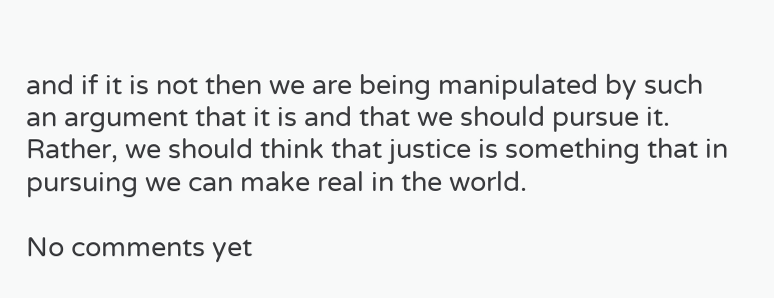and if it is not then we are being manipulated by such an argument that it is and that we should pursue it.  Rather, we should think that justice is something that in pursuing we can make real in the world.

No comments yet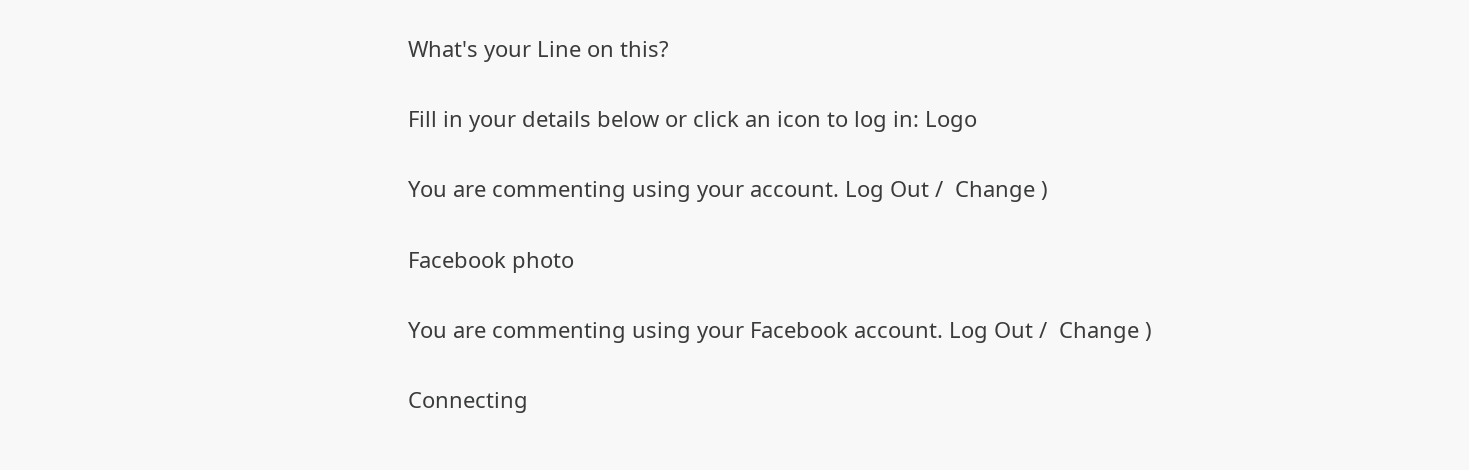What's your Line on this?

Fill in your details below or click an icon to log in: Logo

You are commenting using your account. Log Out /  Change )

Facebook photo

You are commenting using your Facebook account. Log Out /  Change )

Connecting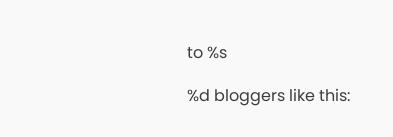to %s

%d bloggers like this: